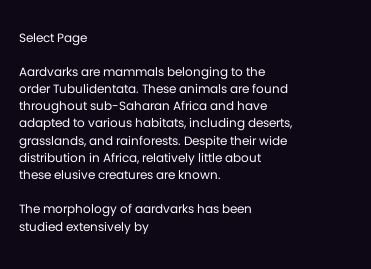Select Page

Aardvarks are mammals belonging to the order Tubulidentata. These animals are found throughout sub-Saharan Africa and have adapted to various habitats, including deserts, grasslands, and rainforests. Despite their wide distribution in Africa, relatively little about these elusive creatures are known.

The morphology of aardvarks has been studied extensively by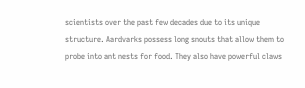scientists over the past few decades due to its unique structure. Aardvarks possess long snouts that allow them to probe into ant nests for food. They also have powerful claws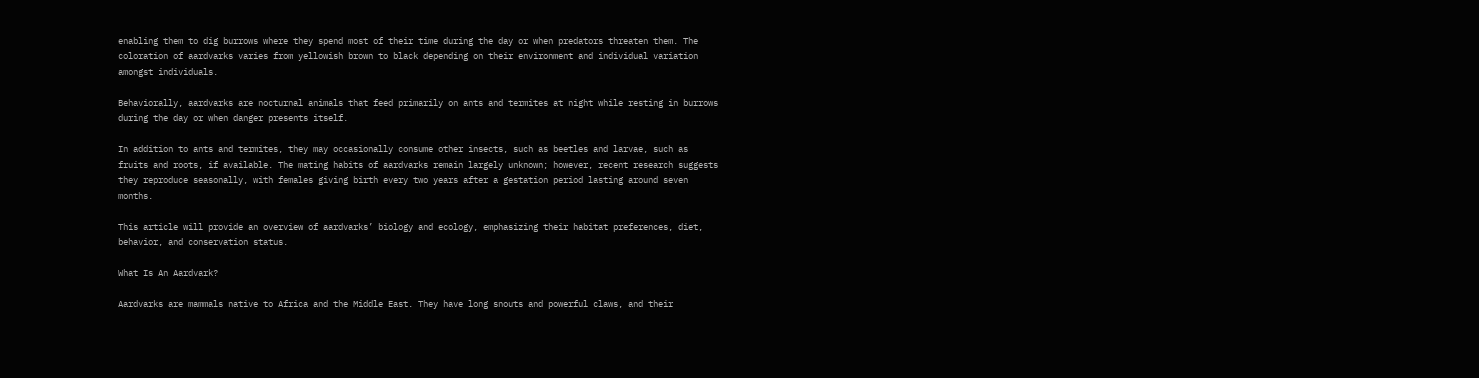enabling them to dig burrows where they spend most of their time during the day or when predators threaten them. The coloration of aardvarks varies from yellowish brown to black depending on their environment and individual variation amongst individuals.

Behaviorally, aardvarks are nocturnal animals that feed primarily on ants and termites at night while resting in burrows during the day or when danger presents itself.

In addition to ants and termites, they may occasionally consume other insects, such as beetles and larvae, such as fruits and roots, if available. The mating habits of aardvarks remain largely unknown; however, recent research suggests they reproduce seasonally, with females giving birth every two years after a gestation period lasting around seven months.

This article will provide an overview of aardvarks’ biology and ecology, emphasizing their habitat preferences, diet, behavior, and conservation status.

What Is An Aardvark?

Aardvarks are mammals native to Africa and the Middle East. They have long snouts and powerful claws, and their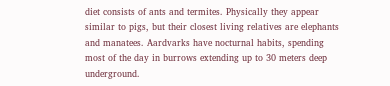diet consists of ants and termites. Physically they appear similar to pigs, but their closest living relatives are elephants and manatees. Aardvarks have nocturnal habits, spending most of the day in burrows extending up to 30 meters deep underground.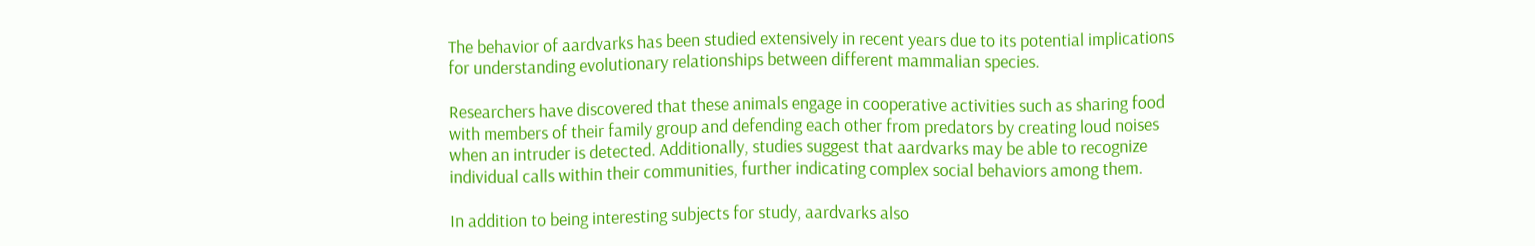The behavior of aardvarks has been studied extensively in recent years due to its potential implications for understanding evolutionary relationships between different mammalian species.

Researchers have discovered that these animals engage in cooperative activities such as sharing food with members of their family group and defending each other from predators by creating loud noises when an intruder is detected. Additionally, studies suggest that aardvarks may be able to recognize individual calls within their communities, further indicating complex social behaviors among them.

In addition to being interesting subjects for study, aardvarks also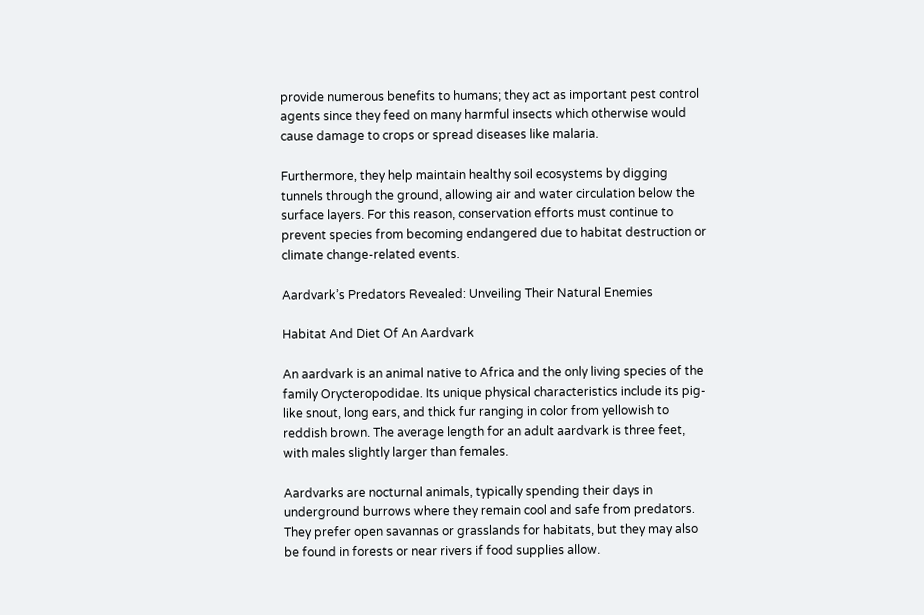provide numerous benefits to humans; they act as important pest control agents since they feed on many harmful insects which otherwise would cause damage to crops or spread diseases like malaria.

Furthermore, they help maintain healthy soil ecosystems by digging tunnels through the ground, allowing air and water circulation below the surface layers. For this reason, conservation efforts must continue to prevent species from becoming endangered due to habitat destruction or climate change-related events.

Aardvark’s Predators Revealed: Unveiling Their Natural Enemies

Habitat And Diet Of An Aardvark

An aardvark is an animal native to Africa and the only living species of the family Orycteropodidae. Its unique physical characteristics include its pig-like snout, long ears, and thick fur ranging in color from yellowish to reddish brown. The average length for an adult aardvark is three feet, with males slightly larger than females.

Aardvarks are nocturnal animals, typically spending their days in underground burrows where they remain cool and safe from predators. They prefer open savannas or grasslands for habitats, but they may also be found in forests or near rivers if food supplies allow.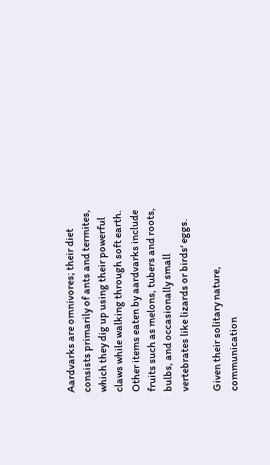Aardvarks are omnivores; their diet consists primarily of ants and termites, which they dig up using their powerful claws while walking through soft earth. Other items eaten by aardvarks include fruits such as melons, tubers and roots, bulbs, and occasionally small vertebrates like lizards or birds‘ eggs.

Given their solitary nature, communication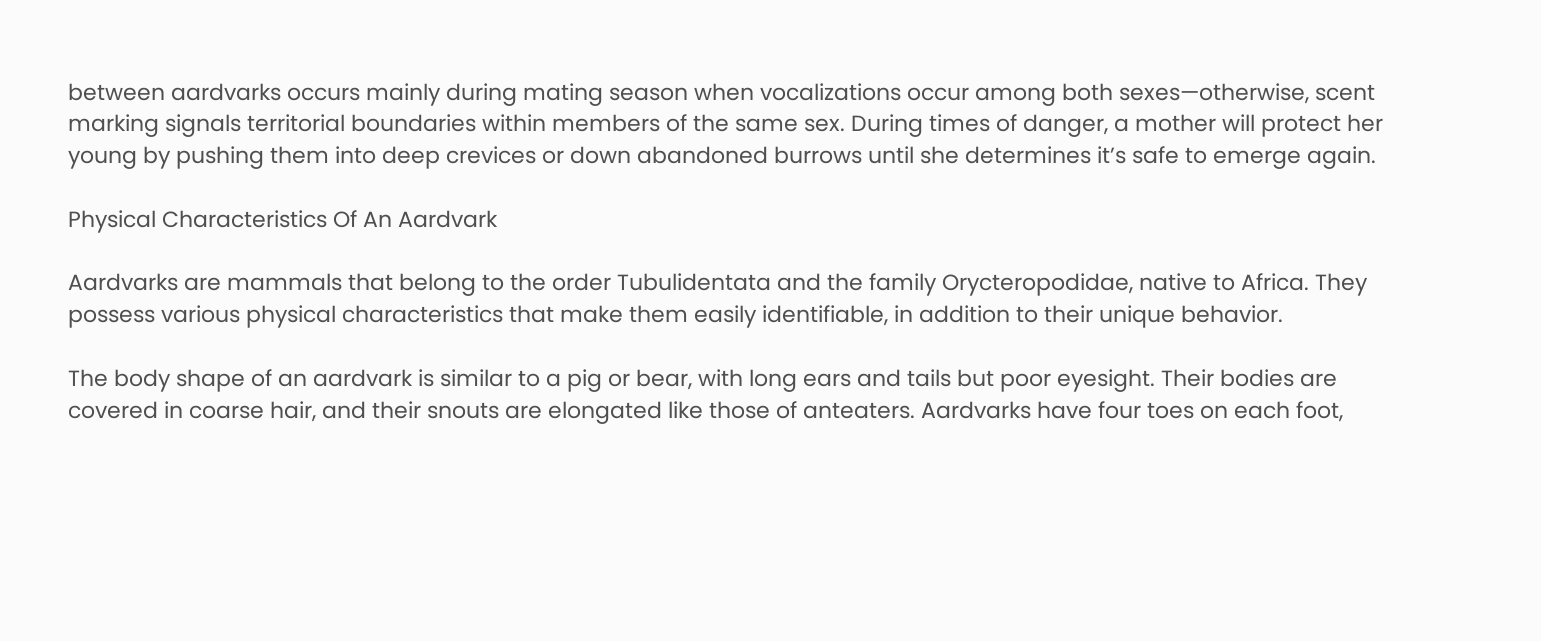between aardvarks occurs mainly during mating season when vocalizations occur among both sexes—otherwise, scent marking signals territorial boundaries within members of the same sex. During times of danger, a mother will protect her young by pushing them into deep crevices or down abandoned burrows until she determines it’s safe to emerge again.

Physical Characteristics Of An Aardvark

Aardvarks are mammals that belong to the order Tubulidentata and the family Orycteropodidae, native to Africa. They possess various physical characteristics that make them easily identifiable, in addition to their unique behavior.

The body shape of an aardvark is similar to a pig or bear, with long ears and tails but poor eyesight. Their bodies are covered in coarse hair, and their snouts are elongated like those of anteaters. Aardvarks have four toes on each foot,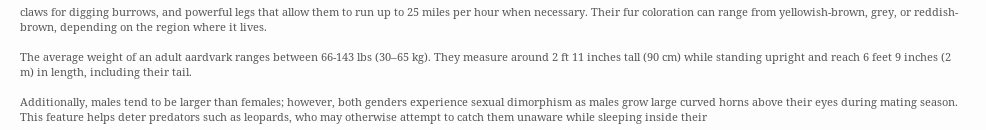claws for digging burrows, and powerful legs that allow them to run up to 25 miles per hour when necessary. Their fur coloration can range from yellowish-brown, grey, or reddish-brown, depending on the region where it lives.

The average weight of an adult aardvark ranges between 66-143 lbs (30–65 kg). They measure around 2 ft 11 inches tall (90 cm) while standing upright and reach 6 feet 9 inches (2 m) in length, including their tail.

Additionally, males tend to be larger than females; however, both genders experience sexual dimorphism as males grow large curved horns above their eyes during mating season. This feature helps deter predators such as leopards, who may otherwise attempt to catch them unaware while sleeping inside their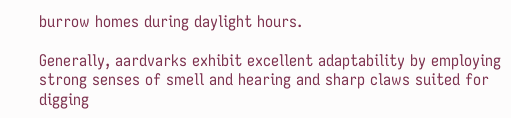burrow homes during daylight hours.

Generally, aardvarks exhibit excellent adaptability by employing strong senses of smell and hearing and sharp claws suited for digging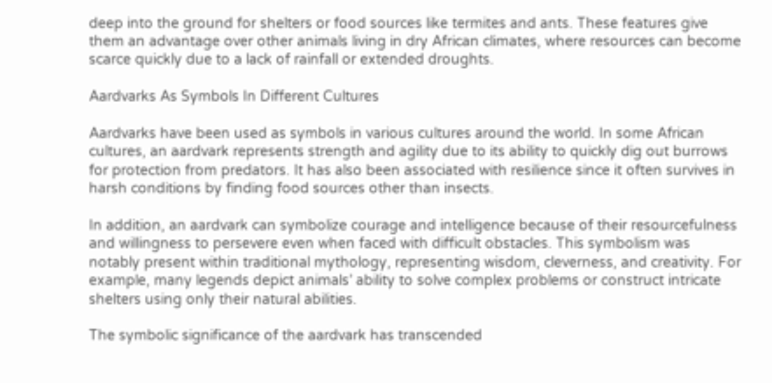deep into the ground for shelters or food sources like termites and ants. These features give them an advantage over other animals living in dry African climates, where resources can become scarce quickly due to a lack of rainfall or extended droughts.

Aardvarks As Symbols In Different Cultures

Aardvarks have been used as symbols in various cultures around the world. In some African cultures, an aardvark represents strength and agility due to its ability to quickly dig out burrows for protection from predators. It has also been associated with resilience since it often survives in harsh conditions by finding food sources other than insects.

In addition, an aardvark can symbolize courage and intelligence because of their resourcefulness and willingness to persevere even when faced with difficult obstacles. This symbolism was notably present within traditional mythology, representing wisdom, cleverness, and creativity. For example, many legends depict animals’ ability to solve complex problems or construct intricate shelters using only their natural abilities.

The symbolic significance of the aardvark has transcended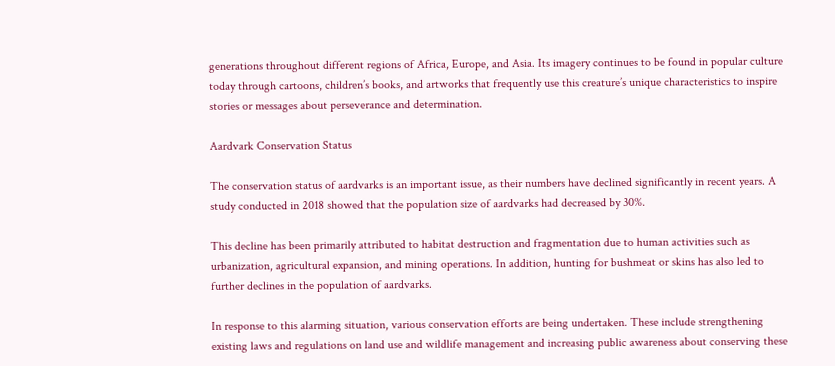generations throughout different regions of Africa, Europe, and Asia. Its imagery continues to be found in popular culture today through cartoons, children’s books, and artworks that frequently use this creature’s unique characteristics to inspire stories or messages about perseverance and determination.

Aardvark Conservation Status

The conservation status of aardvarks is an important issue, as their numbers have declined significantly in recent years. A study conducted in 2018 showed that the population size of aardvarks had decreased by 30%.

This decline has been primarily attributed to habitat destruction and fragmentation due to human activities such as urbanization, agricultural expansion, and mining operations. In addition, hunting for bushmeat or skins has also led to further declines in the population of aardvarks.

In response to this alarming situation, various conservation efforts are being undertaken. These include strengthening existing laws and regulations on land use and wildlife management and increasing public awareness about conserving these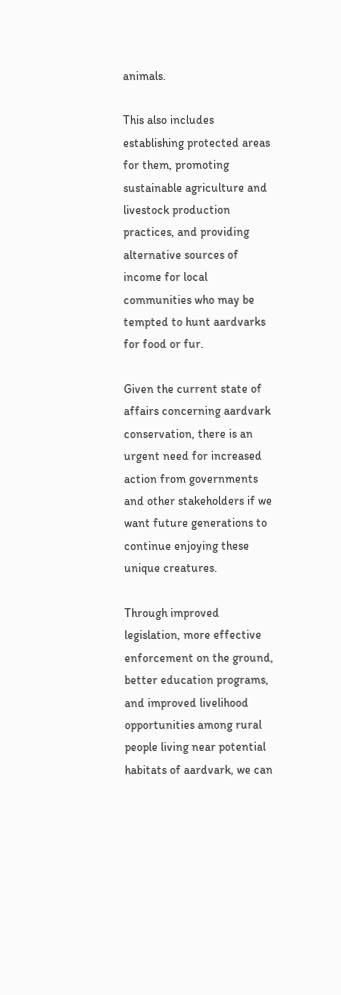animals.

This also includes establishing protected areas for them, promoting sustainable agriculture and livestock production practices, and providing alternative sources of income for local communities who may be tempted to hunt aardvarks for food or fur.

Given the current state of affairs concerning aardvark conservation, there is an urgent need for increased action from governments and other stakeholders if we want future generations to continue enjoying these unique creatures.

Through improved legislation, more effective enforcement on the ground, better education programs, and improved livelihood opportunities among rural people living near potential habitats of aardvark, we can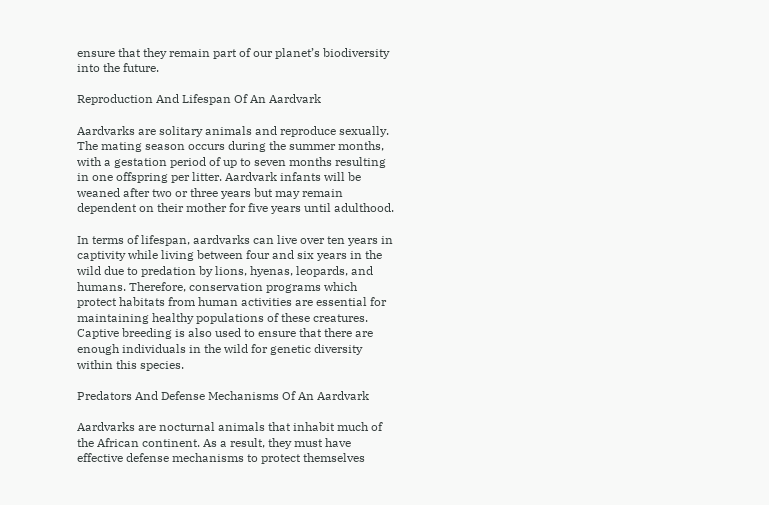ensure that they remain part of our planet’s biodiversity into the future.

Reproduction And Lifespan Of An Aardvark

Aardvarks are solitary animals and reproduce sexually. The mating season occurs during the summer months, with a gestation period of up to seven months resulting in one offspring per litter. Aardvark infants will be weaned after two or three years but may remain dependent on their mother for five years until adulthood.

In terms of lifespan, aardvarks can live over ten years in captivity while living between four and six years in the wild due to predation by lions, hyenas, leopards, and humans. Therefore, conservation programs which protect habitats from human activities are essential for maintaining healthy populations of these creatures. Captive breeding is also used to ensure that there are enough individuals in the wild for genetic diversity within this species.

Predators And Defense Mechanisms Of An Aardvark

Aardvarks are nocturnal animals that inhabit much of the African continent. As a result, they must have effective defense mechanisms to protect themselves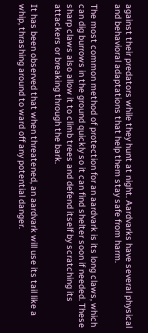against their predators while they hunt at night. Aardvarks have several physical and behavioral adaptations that help them stay safe from harm.

The most common method of protection for an aardvark is its long claws, which can dig burrows in the ground quickly so it can find shelter soon if needed. These sharp claws also allow it to climb trees and defend itself by scratching its attackers or breaking through the bark.

It has been observed that when threatened, an aardvark will use its tail like a whip, thrashing around to ward off any potential danger.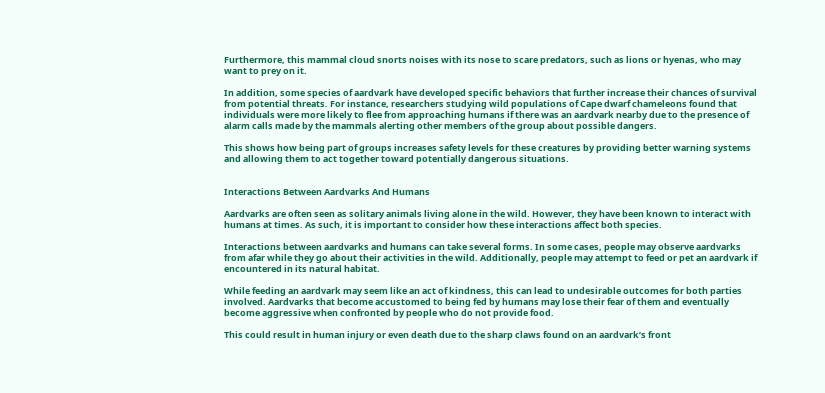Furthermore, this mammal cloud snorts noises with its nose to scare predators, such as lions or hyenas, who may want to prey on it.

In addition, some species of aardvark have developed specific behaviors that further increase their chances of survival from potential threats. For instance, researchers studying wild populations of Cape dwarf chameleons found that individuals were more likely to flee from approaching humans if there was an aardvark nearby due to the presence of alarm calls made by the mammals alerting other members of the group about possible dangers.

This shows how being part of groups increases safety levels for these creatures by providing better warning systems and allowing them to act together toward potentially dangerous situations.


Interactions Between Aardvarks And Humans

Aardvarks are often seen as solitary animals living alone in the wild. However, they have been known to interact with humans at times. As such, it is important to consider how these interactions affect both species.

Interactions between aardvarks and humans can take several forms. In some cases, people may observe aardvarks from afar while they go about their activities in the wild. Additionally, people may attempt to feed or pet an aardvark if encountered in its natural habitat.

While feeding an aardvark may seem like an act of kindness, this can lead to undesirable outcomes for both parties involved. Aardvarks that become accustomed to being fed by humans may lose their fear of them and eventually become aggressive when confronted by people who do not provide food.

This could result in human injury or even death due to the sharp claws found on an aardvark’s front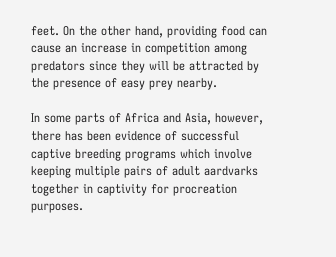feet. On the other hand, providing food can cause an increase in competition among predators since they will be attracted by the presence of easy prey nearby.

In some parts of Africa and Asia, however, there has been evidence of successful captive breeding programs which involve keeping multiple pairs of adult aardvarks together in captivity for procreation purposes.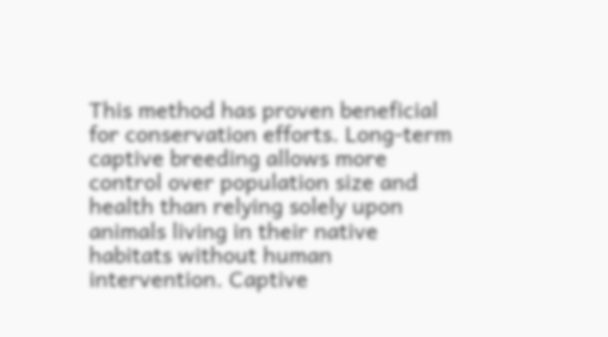This method has proven beneficial for conservation efforts. Long-term captive breeding allows more control over population size and health than relying solely upon animals living in their native habitats without human intervention. Captive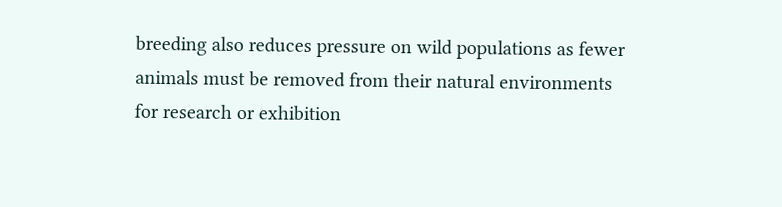breeding also reduces pressure on wild populations as fewer animals must be removed from their natural environments for research or exhibition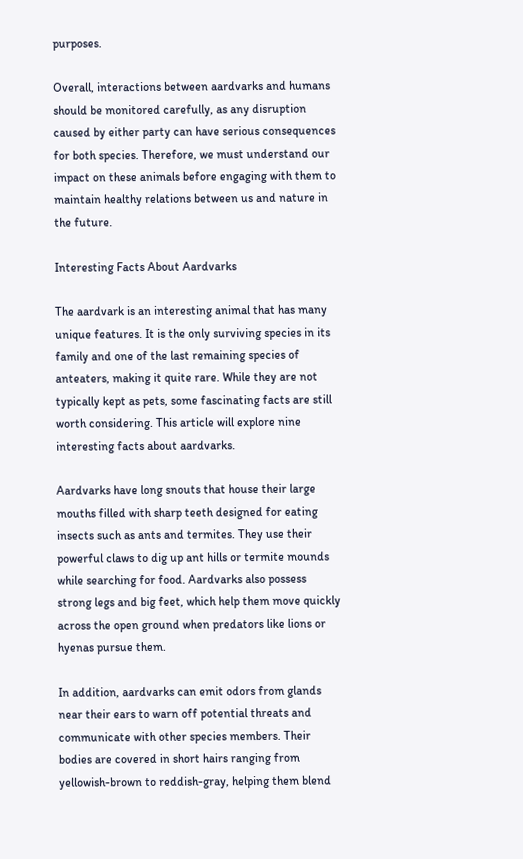purposes.

Overall, interactions between aardvarks and humans should be monitored carefully, as any disruption caused by either party can have serious consequences for both species. Therefore, we must understand our impact on these animals before engaging with them to maintain healthy relations between us and nature in the future.

Interesting Facts About Aardvarks

The aardvark is an interesting animal that has many unique features. It is the only surviving species in its family and one of the last remaining species of anteaters, making it quite rare. While they are not typically kept as pets, some fascinating facts are still worth considering. This article will explore nine interesting facts about aardvarks.

Aardvarks have long snouts that house their large mouths filled with sharp teeth designed for eating insects such as ants and termites. They use their powerful claws to dig up ant hills or termite mounds while searching for food. Aardvarks also possess strong legs and big feet, which help them move quickly across the open ground when predators like lions or hyenas pursue them.

In addition, aardvarks can emit odors from glands near their ears to warn off potential threats and communicate with other species members. Their bodies are covered in short hairs ranging from yellowish-brown to reddish-gray, helping them blend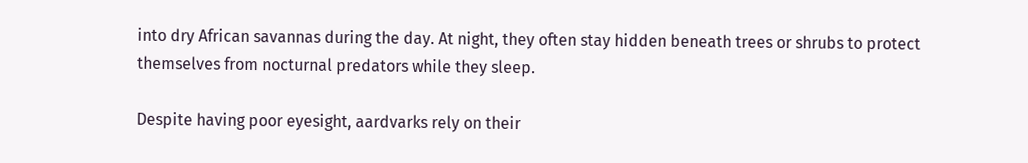into dry African savannas during the day. At night, they often stay hidden beneath trees or shrubs to protect themselves from nocturnal predators while they sleep.

Despite having poor eyesight, aardvarks rely on their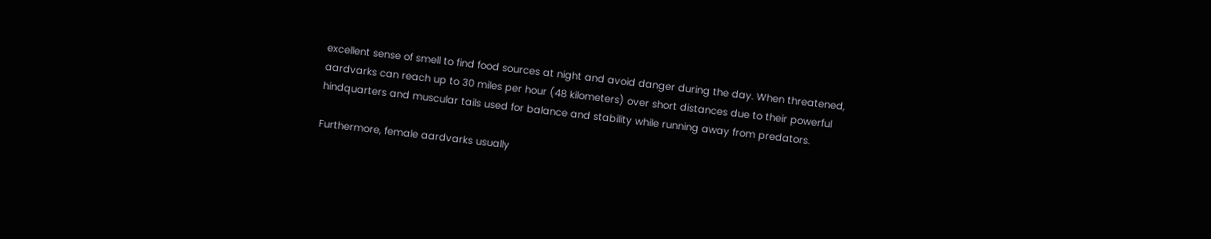excellent sense of smell to find food sources at night and avoid danger during the day. When threatened, aardvarks can reach up to 30 miles per hour (48 kilometers) over short distances due to their powerful hindquarters and muscular tails used for balance and stability while running away from predators.

Furthermore, female aardvarks usually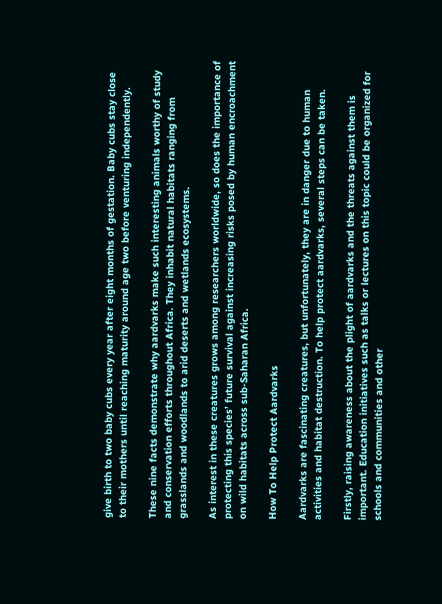give birth to two baby cubs every year after eight months of gestation. Baby cubs stay close to their mothers until reaching maturity around age two before venturing independently.

These nine facts demonstrate why aardvarks make such interesting animals worthy of study and conservation efforts throughout Africa. They inhabit natural habitats ranging from grasslands and woodlands to arid deserts and wetlands ecosystems.

As interest in these creatures grows among researchers worldwide, so does the importance of protecting this species’ future survival against increasing risks posed by human encroachment on wild habitats across sub-Saharan Africa.

How To Help Protect Aardvarks

Aardvarks are fascinating creatures, but unfortunately, they are in danger due to human activities and habitat destruction. To help protect aardvarks, several steps can be taken.

Firstly, raising awareness about the plight of aardvarks and the threats against them is important. Education initiatives such as talks or lectures on this topic could be organized for schools and communities and other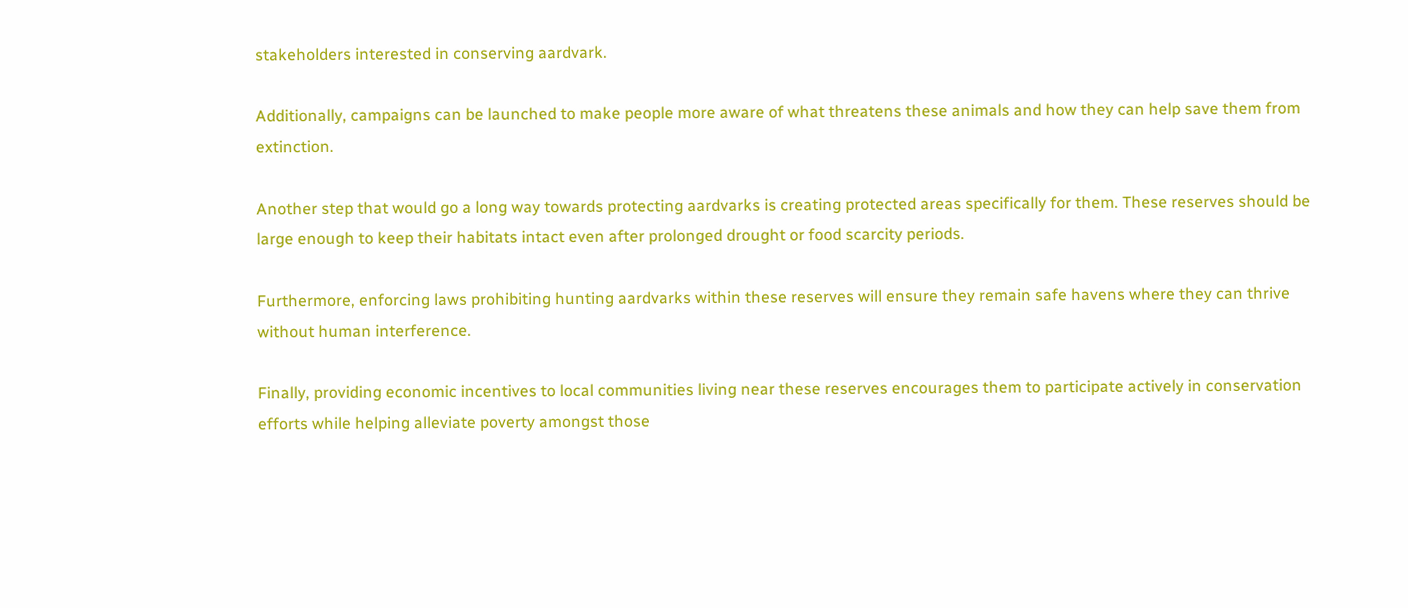stakeholders interested in conserving aardvark.

Additionally, campaigns can be launched to make people more aware of what threatens these animals and how they can help save them from extinction.

Another step that would go a long way towards protecting aardvarks is creating protected areas specifically for them. These reserves should be large enough to keep their habitats intact even after prolonged drought or food scarcity periods.

Furthermore, enforcing laws prohibiting hunting aardvarks within these reserves will ensure they remain safe havens where they can thrive without human interference.

Finally, providing economic incentives to local communities living near these reserves encourages them to participate actively in conservation efforts while helping alleviate poverty amongst those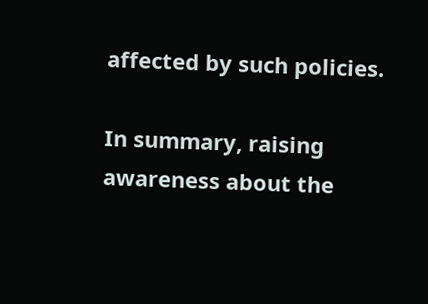affected by such policies.

In summary, raising awareness about the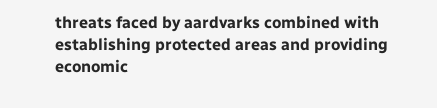threats faced by aardvarks combined with establishing protected areas and providing economic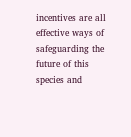incentives are all effective ways of safeguarding the future of this species and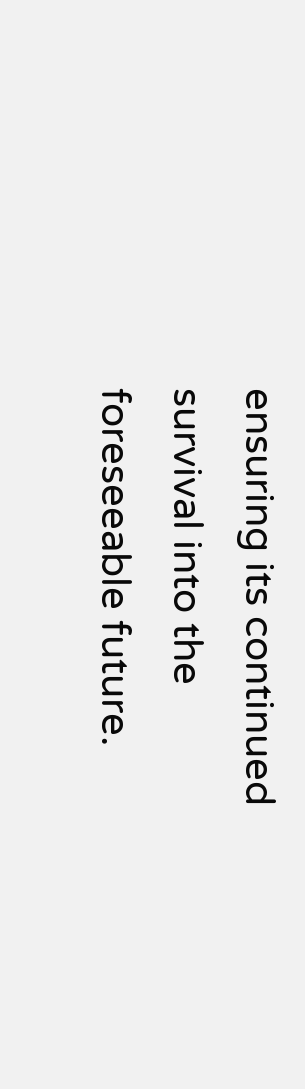ensuring its continued survival into the foreseeable future.